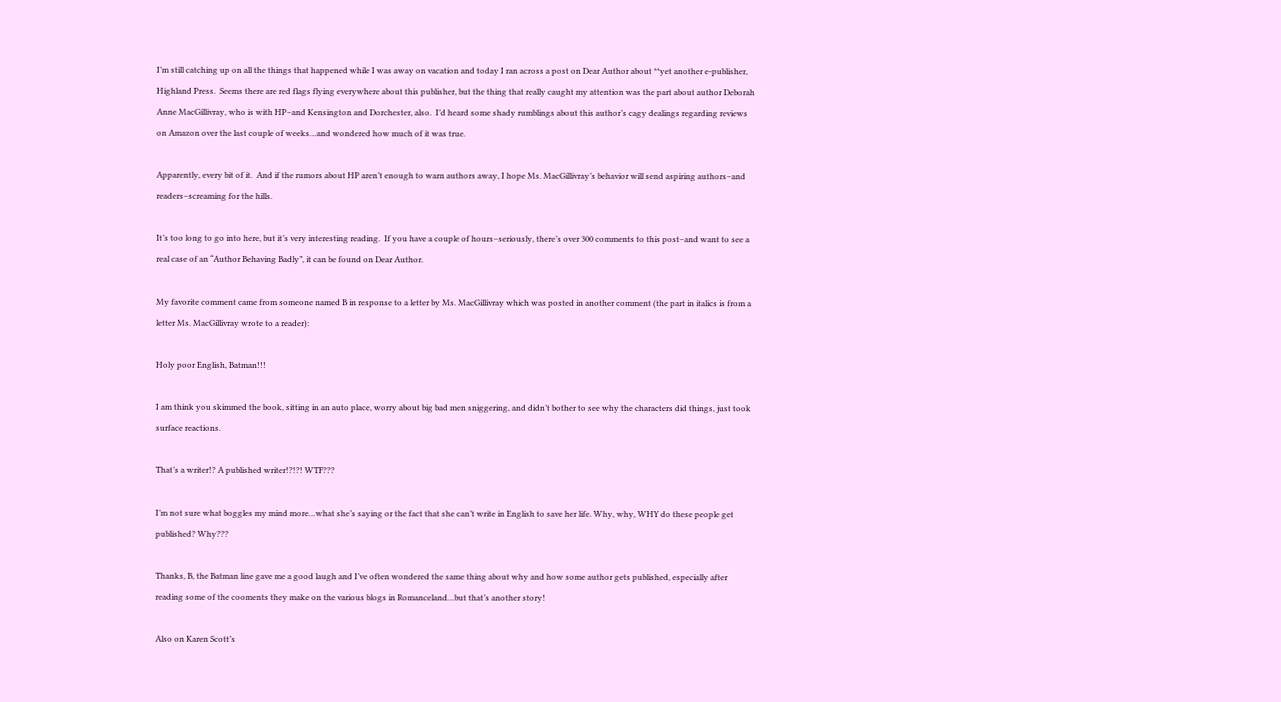I’m still catching up on all the things that happened while I was away on vacation and today I ran across a post on Dear Author about **yet another e-publisher, Highland Press.  Seems there are red flags flying everywhere about this publisher, but the thing that really caught my attention was the part about author Deborah Anne MacGillivray, who is with HP–and Kensington and Dorchester, also.  I’d heard some shady rumblings about this author’s cagy dealings regarding reviews on Amazon over the last couple of weeks…and wondered how much of it was true.

Apparently, every bit of it.  And if the rumors about HP aren’t enough to warn authors away, I hope Ms. MacGillivray’s behavior will send aspiring authors–and readers–screaming for the hills.

It’s too long to go into here, but it’s very interesting reading.  If you have a couple of hours–seriously, there’s over 300 comments to this post–and want to see a real case of an “Author Behaving Badly”, it can be found on Dear Author.

My favorite comment came from someone named B in response to a letter by Ms. MacGillivray which was posted in another comment (the part in italics is from a letter Ms. MacGillivray wrote to a reader):

Holy poor English, Batman!!!

I am think you skimmed the book, sitting in an auto place, worry about big bad men sniggering, and didn’t bother to see why the characters did things, just took surface reactions.

That’s a writer!? A published writer!?!?! WTF???

I’m not sure what boggles my mind more…what she’s saying or the fact that she can’t write in English to save her life. Why, why, WHY do these people get published? Why???

Thanks, B, the Batman line gave me a good laugh and I’ve often wondered the same thing about why and how some author gets published, especially after reading some of the cooments they make on the various blogs in Romanceland…but that’s another story!

Also on Karen Scott’s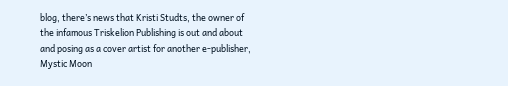blog, there’s news that Kristi Studts, the owner of the infamous Triskelion Publishing is out and about and posing as a cover artist for another e-publisher, Mystic Moon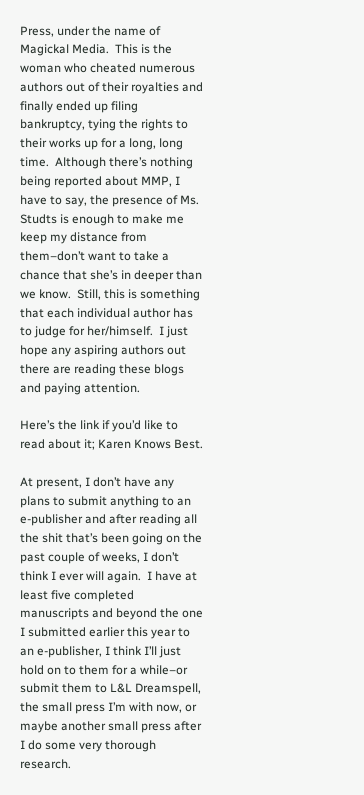Press, under the name of Magickal Media.  This is the woman who cheated numerous authors out of their royalties and finally ended up filing bankruptcy, tying the rights to their works up for a long, long time.  Although there’s nothing being reported about MMP, I have to say, the presence of Ms. Studts is enough to make me keep my distance from them–don’t want to take a chance that she’s in deeper than we know.  Still, this is something that each individual author has to judge for her/himself.  I just hope any aspiring authors out there are reading these blogs and paying attention.

Here’s the link if you’d like to read about it; Karen Knows Best.

At present, I don’t have any plans to submit anything to an e-publisher and after reading all the shit that’s been going on the past couple of weeks, I don’t think I ever will again.  I have at least five completed manuscripts and beyond the one I submitted earlier this year to an e-publisher, I think I’ll just hold on to them for a while–or submit them to L&L Dreamspell, the small press I’m with now, or maybe another small press after I do some very thorough research.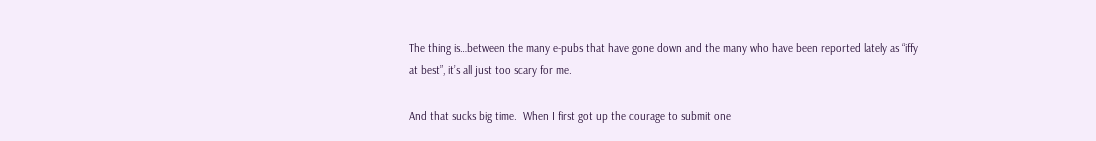The thing is…between the many e-pubs that have gone down and the many who have been reported lately as “iffy at best”, it’s all just too scary for me.

And that sucks big time.  When I first got up the courage to submit one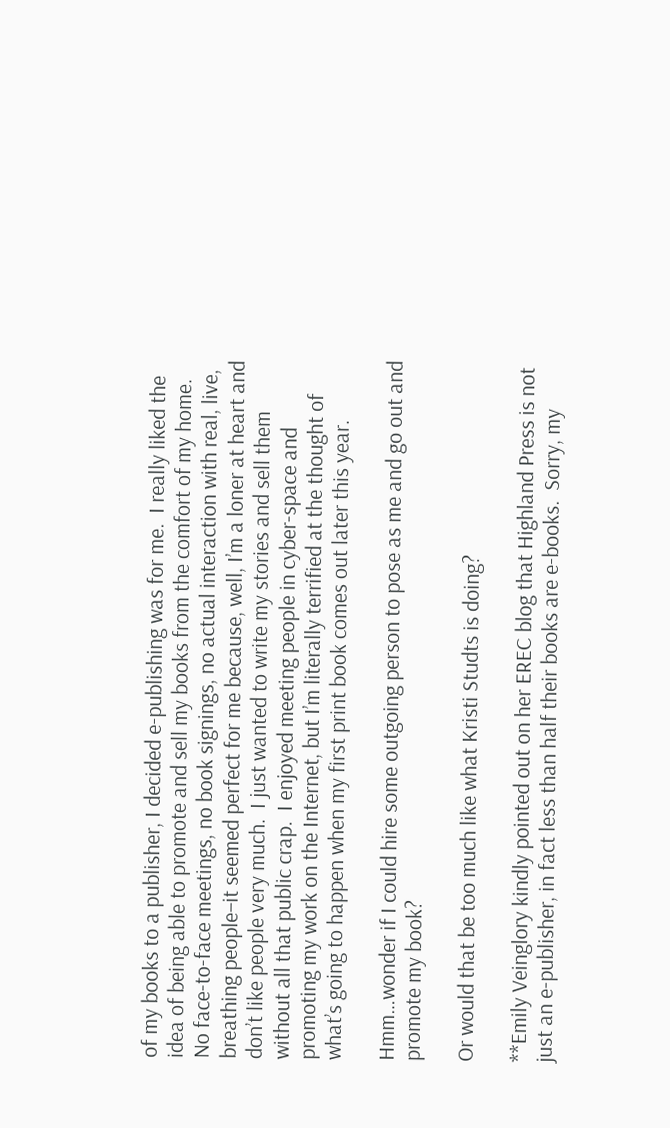of my books to a publisher, I decided e-publishing was for me.  I really liked the idea of being able to promote and sell my books from the comfort of my home.  No face-to-face meetings, no book signings, no actual interaction with real, live, breathing people–it seemed perfect for me because, well, I’m a loner at heart and don’t like people very much.  I just wanted to write my stories and sell them without all that public crap.  I enjoyed meeting people in cyber-space and promoting my work on the Internet, but I’m literally terrified at the thought of what’s going to happen when my first print book comes out later this year.

Hmm…wonder if I could hire some outgoing person to pose as me and go out and promote my book?

Or would that be too much like what Kristi Studts is doing?

**Emily Veinglory kindly pointed out on her EREC blog that Highland Press is not just an e-publisher, in fact less than half their books are e-books.  Sorry, my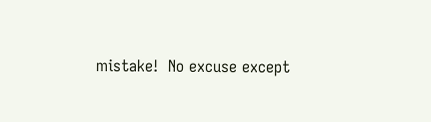mistake!  No excuse except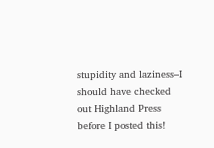stupidity and laziness–I should have checked out Highland Press before I posted this!